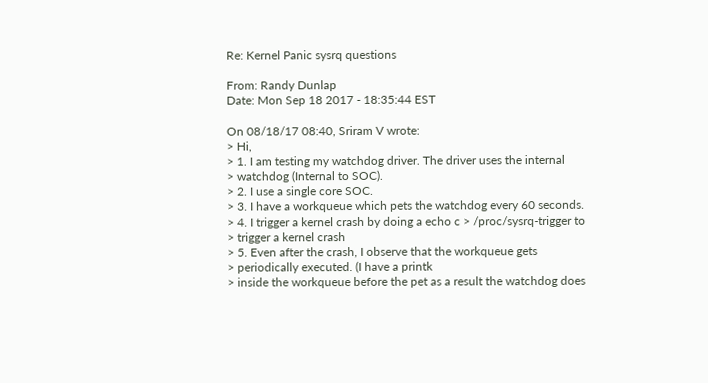Re: Kernel Panic sysrq questions

From: Randy Dunlap
Date: Mon Sep 18 2017 - 18:35:44 EST

On 08/18/17 08:40, Sriram V wrote:
> Hi,
> 1. I am testing my watchdog driver. The driver uses the internal
> watchdog (Internal to SOC).
> 2. I use a single core SOC.
> 3. I have a workqueue which pets the watchdog every 60 seconds.
> 4. I trigger a kernel crash by doing a echo c > /proc/sysrq-trigger to
> trigger a kernel crash
> 5. Even after the crash, I observe that the workqueue gets
> periodically executed. (I have a printk
> inside the workqueue before the pet as a result the watchdog does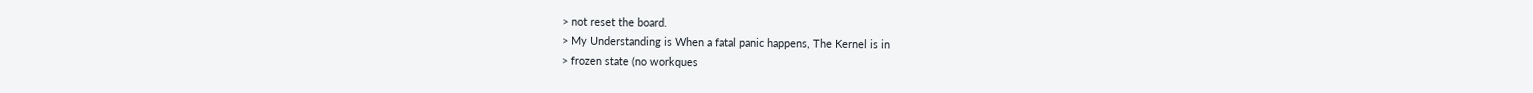> not reset the board.
> My Understanding is When a fatal panic happens, The Kernel is in
> frozen state (no workques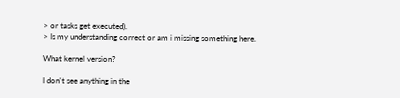> or tasks get executed).
> Is my understanding correct or am i missing something here.

What kernel version?

I don't see anything in the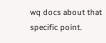wq docs about that specific point.